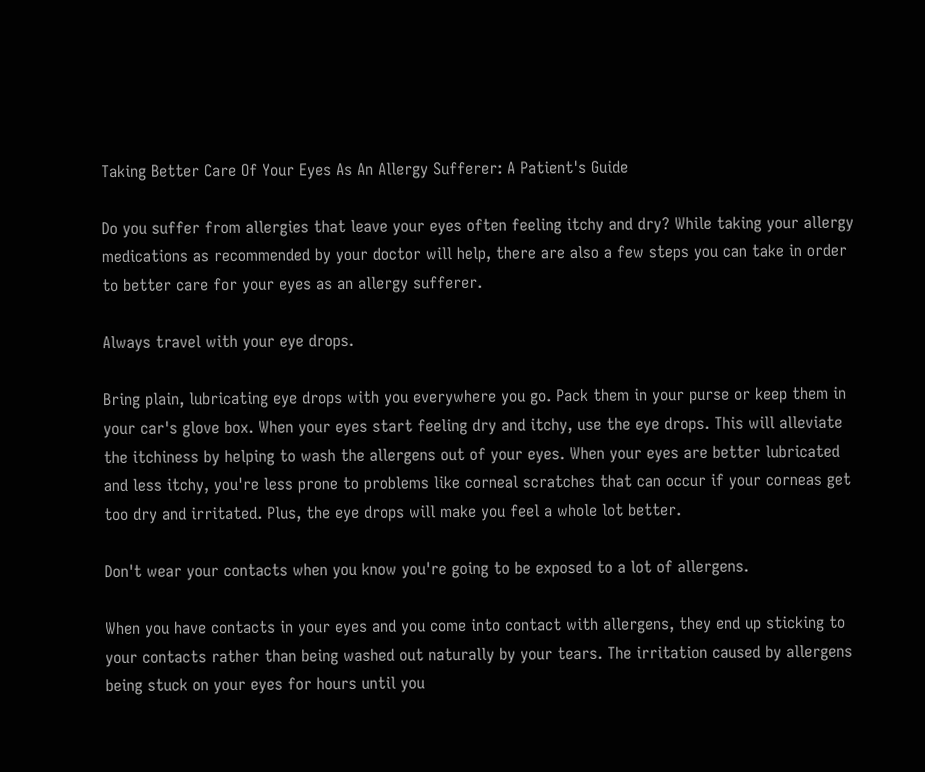Taking Better Care Of Your Eyes As An Allergy Sufferer: A Patient's Guide

Do you suffer from allergies that leave your eyes often feeling itchy and dry? While taking your allergy medications as recommended by your doctor will help, there are also a few steps you can take in order to better care for your eyes as an allergy sufferer.

Always travel with your eye drops.

Bring plain, lubricating eye drops with you everywhere you go. Pack them in your purse or keep them in your car's glove box. When your eyes start feeling dry and itchy, use the eye drops. This will alleviate the itchiness by helping to wash the allergens out of your eyes. When your eyes are better lubricated and less itchy, you're less prone to problems like corneal scratches that can occur if your corneas get too dry and irritated. Plus, the eye drops will make you feel a whole lot better.

Don't wear your contacts when you know you're going to be exposed to a lot of allergens.

When you have contacts in your eyes and you come into contact with allergens, they end up sticking to your contacts rather than being washed out naturally by your tears. The irritation caused by allergens being stuck on your eyes for hours until you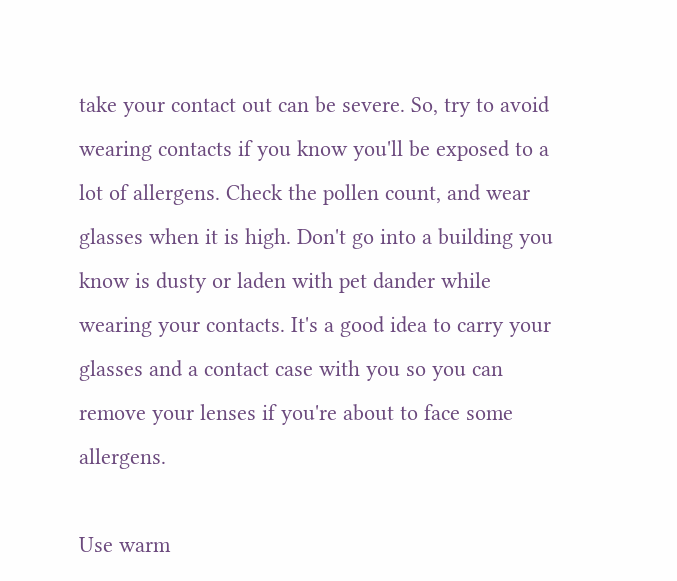take your contact out can be severe. So, try to avoid wearing contacts if you know you'll be exposed to a lot of allergens. Check the pollen count, and wear glasses when it is high. Don't go into a building you know is dusty or laden with pet dander while wearing your contacts. It's a good idea to carry your glasses and a contact case with you so you can remove your lenses if you're about to face some allergens.

Use warm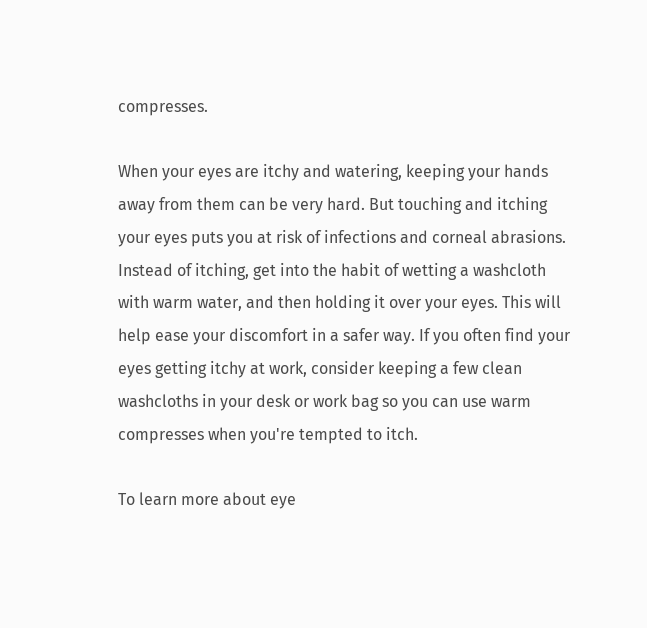compresses.

When your eyes are itchy and watering, keeping your hands away from them can be very hard. But touching and itching your eyes puts you at risk of infections and corneal abrasions. Instead of itching, get into the habit of wetting a washcloth with warm water, and then holding it over your eyes. This will help ease your discomfort in a safer way. If you often find your eyes getting itchy at work, consider keeping a few clean washcloths in your desk or work bag so you can use warm compresses when you're tempted to itch.

To learn more about eye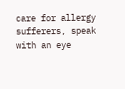care for allergy sufferers, speak with an eye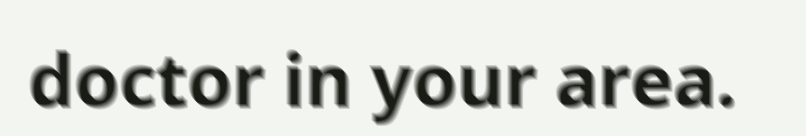doctor in your area.